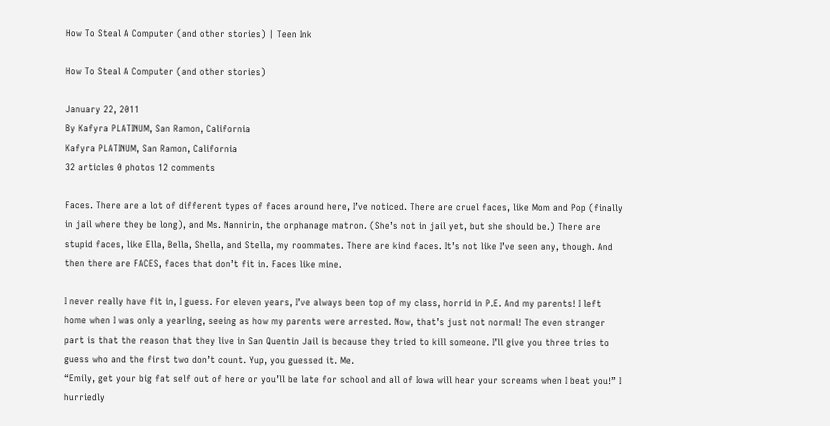How To Steal A Computer (and other stories) | Teen Ink

How To Steal A Computer (and other stories)

January 22, 2011
By Kafyra PLATINUM, San Ramon, California
Kafyra PLATINUM, San Ramon, California
32 articles 0 photos 12 comments

Faces. There are a lot of different types of faces around here, I’ve noticed. There are cruel faces, like Mom and Pop (finally in jail where they be long), and Ms. Nannirin, the orphanage matron. (She’s not in jail yet, but she should be.) There are stupid faces, like Ella, Bella, Shella, and Stella, my roommates. There are kind faces. It’s not like I’ve seen any, though. And then there are FACES, faces that don’t fit in. Faces like mine.

I never really have fit in, I guess. For eleven years, I’ve always been top of my class, horrid in P.E. And my parents! I left home when I was only a yearling, seeing as how my parents were arrested. Now, that’s just not normal! The even stranger part is that the reason that they live in San Quentin Jail is because they tried to kill someone. I’ll give you three tries to guess who and the first two don’t count. Yup, you guessed it. Me.
“Emily, get your big fat self out of here or you’ll be late for school and all of Iowa will hear your screams when I beat you!” I hurriedly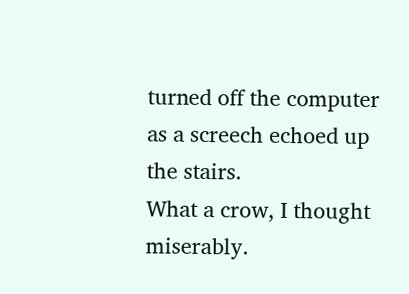turned off the computer as a screech echoed up the stairs.
What a crow, I thought miserably.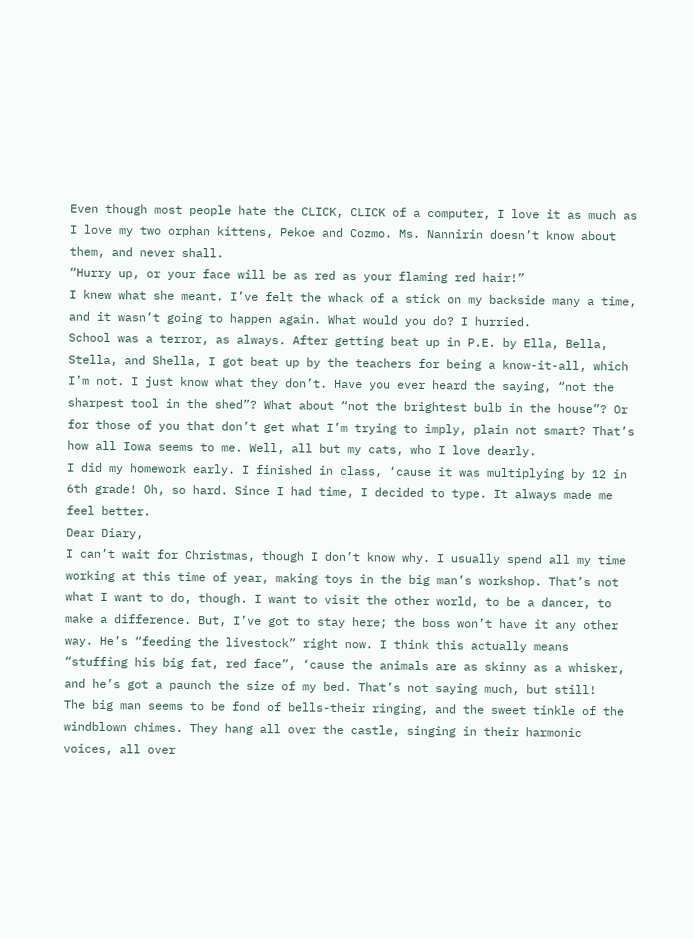Even though most people hate the CLICK, CLICK of a computer, I love it as much as I love my two orphan kittens, Pekoe and Cozmo. Ms. Nannirin doesn’t know about them, and never shall.
“Hurry up, or your face will be as red as your flaming red hair!”
I knew what she meant. I’ve felt the whack of a stick on my backside many a time, and it wasn’t going to happen again. What would you do? I hurried.
School was a terror, as always. After getting beat up in P.E. by Ella, Bella, Stella, and Shella, I got beat up by the teachers for being a know-it-all, which I’m not. I just know what they don’t. Have you ever heard the saying, “not the sharpest tool in the shed”? What about “not the brightest bulb in the house”? Or for those of you that don’t get what I’m trying to imply, plain not smart? That’s how all Iowa seems to me. Well, all but my cats, who I love dearly.
I did my homework early. I finished in class, ‘cause it was multiplying by 12 in 6th grade! Oh, so hard. Since I had time, I decided to type. It always made me feel better.
Dear Diary,
I can’t wait for Christmas, though I don’t know why. I usually spend all my time working at this time of year, making toys in the big man’s workshop. That’s not what I want to do, though. I want to visit the other world, to be a dancer, to make a difference. But, I’ve got to stay here; the boss won’t have it any other way. He’s “feeding the livestock” right now. I think this actually means “stuffing his big fat, red face”, ‘cause the animals are as skinny as a whisker, and he’s got a paunch the size of my bed. That’s not saying much, but still!
The big man seems to be fond of bells-their ringing, and the sweet tinkle of the windblown chimes. They hang all over the castle, singing in their harmonic voices, all over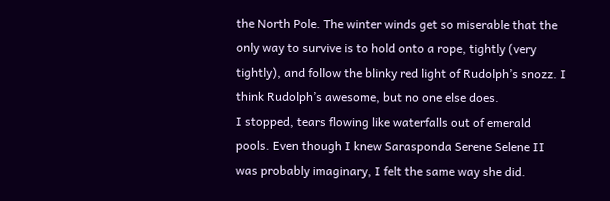the North Pole. The winter winds get so miserable that the only way to survive is to hold onto a rope, tightly (very tightly), and follow the blinky red light of Rudolph’s snozz. I think Rudolph’s awesome, but no one else does.
I stopped, tears flowing like waterfalls out of emerald pools. Even though I knew Sarasponda Serene Selene II was probably imaginary, I felt the same way she did.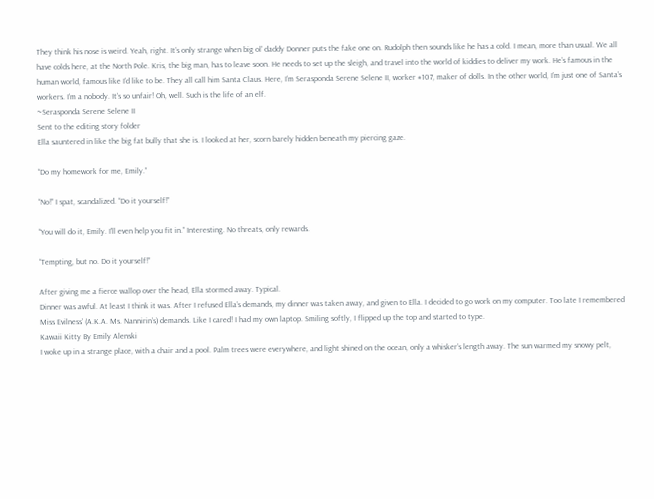They think his nose is weird. Yeah, right. It’s only strange when big ol’ daddy Donner puts the fake one on. Rudolph then sounds like he has a cold. I mean, more than usual. We all have colds here, at the North Pole. Kris, the big man, has to leave soon. He needs to set up the sleigh, and travel into the world of kiddies to deliver my work. He’s famous in the human world, famous like I’d like to be. They all call him Santa Claus. Here, I’m Serasponda Serene Selene II, worker #107, maker of dolls. In the other world, I’m just one of Santa’s workers. I’m a nobody. It’s so unfair! Oh, well. Such is the life of an elf.
~Serasponda Serene Selene II
Sent to the editing story folder
Ella sauntered in like the big fat bully that she is. I looked at her, scorn barely hidden beneath my piercing gaze.

“Do my homework for me, Emily.”

“No!” I spat, scandalized. “Do it yourself!”

“You will do it, Emily. I’ll even help you fit in.” Interesting. No threats, only rewards.

“Tempting, but no. Do it yourself!”

After giving me a fierce wallop over the head, Ella stormed away. Typical.
Dinner was awful. At least I think it was. After I refused Ella’s demands, my dinner was taken away, and given to Ella. I decided to go work on my computer. Too late I remembered Miss Evilness’ (A.K.A. Ms. Nannirin’s) demands. Like I cared! I had my own laptop. Smiling softly, I flipped up the top and started to type.
Kawaii Kitty By Emily Alenski
I woke up in a strange place, with a chair and a pool. Palm trees were everywhere, and light shined on the ocean, only a whisker’s length away. The sun warmed my snowy pelt,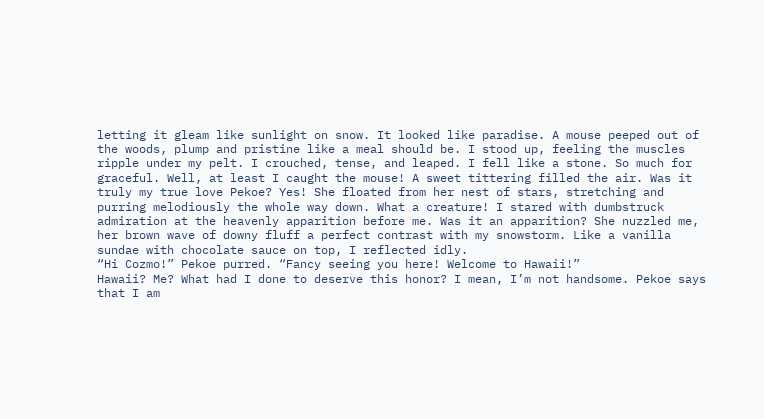letting it gleam like sunlight on snow. It looked like paradise. A mouse peeped out of the woods, plump and pristine like a meal should be. I stood up, feeling the muscles ripple under my pelt. I crouched, tense, and leaped. I fell like a stone. So much for graceful. Well, at least I caught the mouse! A sweet tittering filled the air. Was it truly my true love Pekoe? Yes! She floated from her nest of stars, stretching and purring melodiously the whole way down. What a creature! I stared with dumbstruck admiration at the heavenly apparition before me. Was it an apparition? She nuzzled me, her brown wave of downy fluff a perfect contrast with my snowstorm. Like a vanilla sundae with chocolate sauce on top, I reflected idly.
“Hi Cozmo!” Pekoe purred. “Fancy seeing you here! Welcome to Hawaii!”
Hawaii? Me? What had I done to deserve this honor? I mean, I’m not handsome. Pekoe says that I am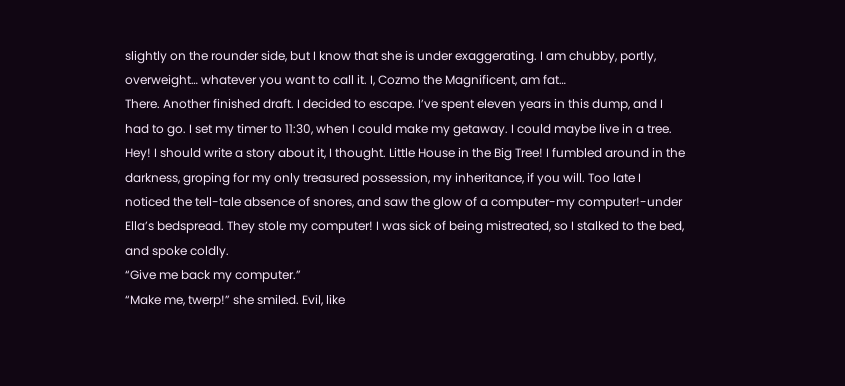slightly on the rounder side, but I know that she is under exaggerating. I am chubby, portly, overweight… whatever you want to call it. I, Cozmo the Magnificent, am fat…
There. Another finished draft. I decided to escape. I’ve spent eleven years in this dump, and I had to go. I set my timer to 11:30, when I could make my getaway. I could maybe live in a tree. Hey! I should write a story about it, I thought. Little House in the Big Tree! I fumbled around in the darkness, groping for my only treasured possession, my inheritance, if you will. Too late I noticed the tell-tale absence of snores, and saw the glow of a computer-my computer!-under Ella’s bedspread. They stole my computer! I was sick of being mistreated, so I stalked to the bed, and spoke coldly.
“Give me back my computer.”
“Make me, twerp!” she smiled. Evil, like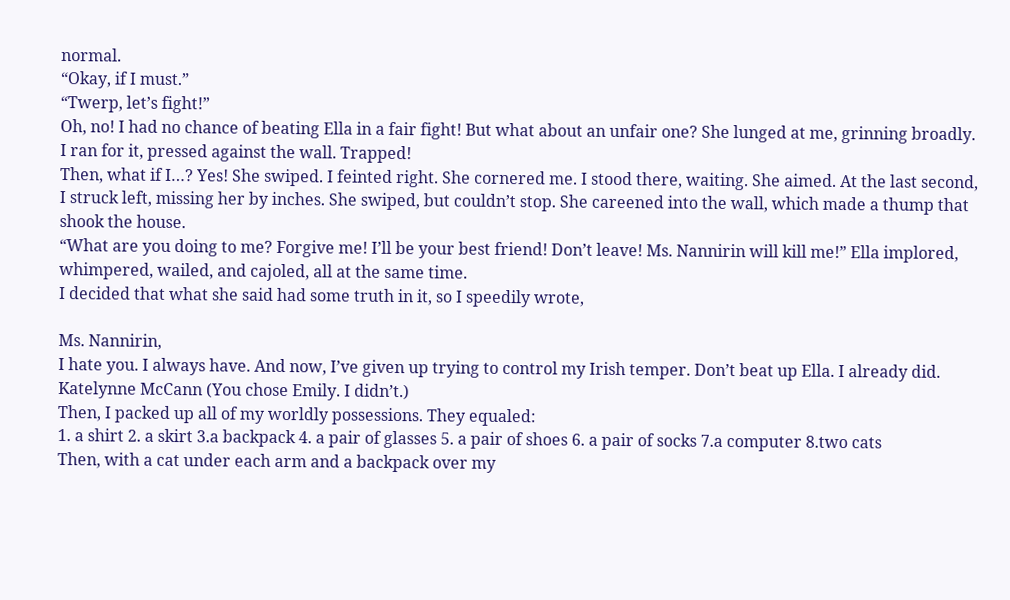normal.
“Okay, if I must.”
“Twerp, let’s fight!”
Oh, no! I had no chance of beating Ella in a fair fight! But what about an unfair one? She lunged at me, grinning broadly. I ran for it, pressed against the wall. Trapped!
Then, what if I…? Yes! She swiped. I feinted right. She cornered me. I stood there, waiting. She aimed. At the last second, I struck left, missing her by inches. She swiped, but couldn’t stop. She careened into the wall, which made a thump that shook the house.
“What are you doing to me? Forgive me! I’ll be your best friend! Don’t leave! Ms. Nannirin will kill me!” Ella implored, whimpered, wailed, and cajoled, all at the same time.
I decided that what she said had some truth in it, so I speedily wrote,

Ms. Nannirin,
I hate you. I always have. And now, I’ve given up trying to control my Irish temper. Don’t beat up Ella. I already did.
Katelynne McCann (You chose Emily. I didn’t.)
Then, I packed up all of my worldly possessions. They equaled:
1. a shirt 2. a skirt 3.a backpack 4. a pair of glasses 5. a pair of shoes 6. a pair of socks 7.a computer 8.two cats
Then, with a cat under each arm and a backpack over my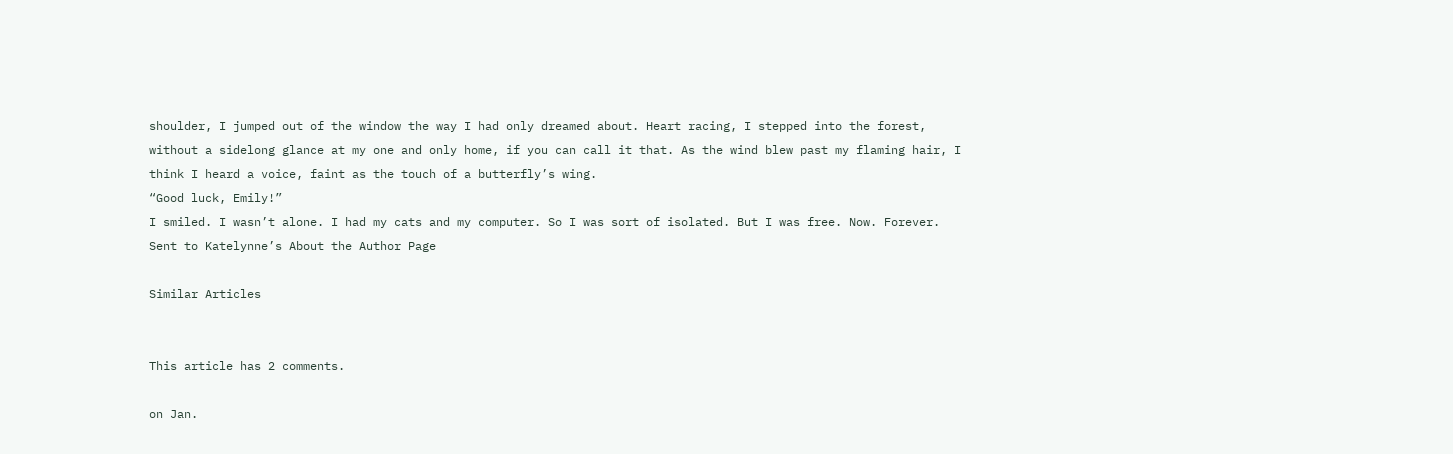shoulder, I jumped out of the window the way I had only dreamed about. Heart racing, I stepped into the forest, without a sidelong glance at my one and only home, if you can call it that. As the wind blew past my flaming hair, I think I heard a voice, faint as the touch of a butterfly’s wing.
“Good luck, Emily!”
I smiled. I wasn’t alone. I had my cats and my computer. So I was sort of isolated. But I was free. Now. Forever.
Sent to Katelynne’s About the Author Page

Similar Articles


This article has 2 comments.

on Jan.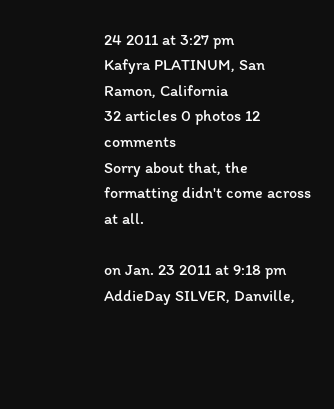24 2011 at 3:27 pm
Kafyra PLATINUM, San Ramon, California
32 articles 0 photos 12 comments
Sorry about that, the formatting didn't come across at all.

on Jan. 23 2011 at 9:18 pm
AddieDay SILVER, Danville,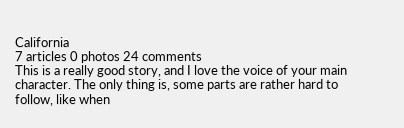California
7 articles 0 photos 24 comments
This is a really good story, and I love the voice of your main character. The only thing is, some parts are rather hard to follow, like when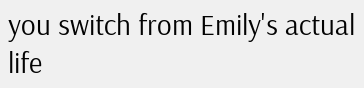you switch from Emily's actual life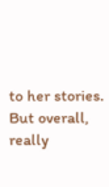to her stories. But overall, really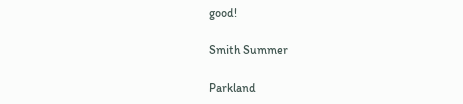good!

Smith Summer

Parkland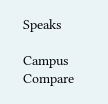Speaks

Campus Compare